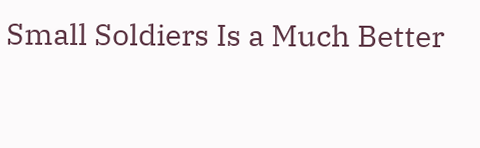Small Soldiers Is a Much Better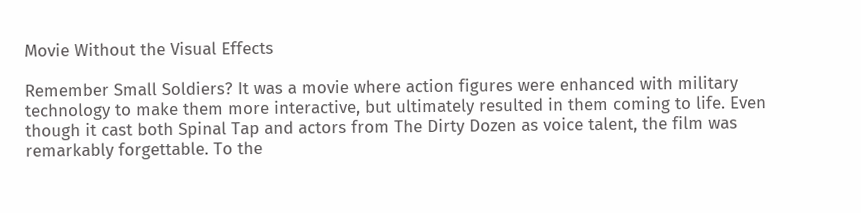Movie Without the Visual Effects

Remember Small Soldiers? It was a movie where action figures were enhanced with military technology to make them more interactive, but ultimately resulted in them coming to life. Even though it cast both Spinal Tap and actors from The Dirty Dozen as voice talent, the film was remarkably forgettable. To the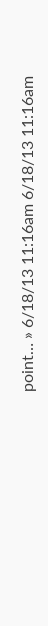point… » 6/18/13 11:16am 6/18/13 11:16am